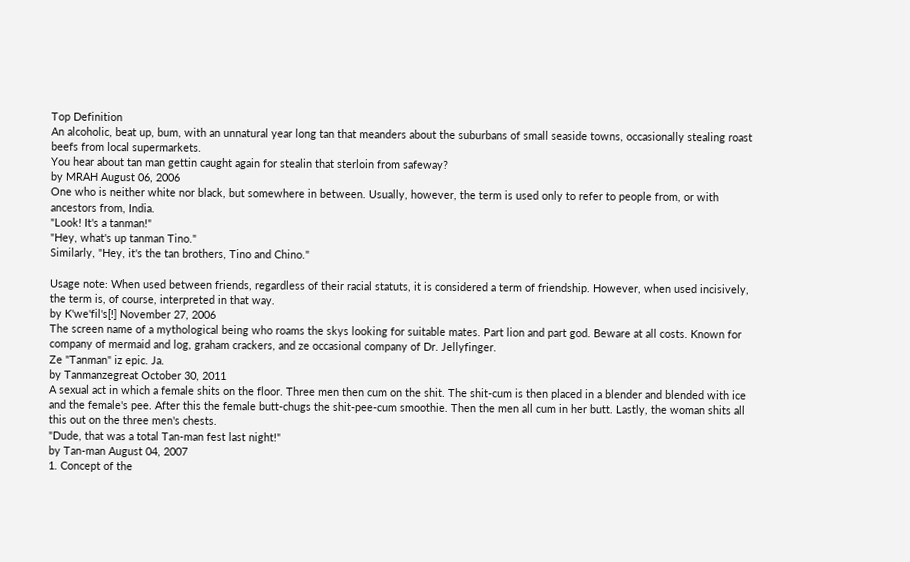Top Definition
An alcoholic, beat up, bum, with an unnatural year long tan that meanders about the suburbans of small seaside towns, occasionally stealing roast beefs from local supermarkets.
You hear about tan man gettin caught again for stealin that sterloin from safeway?
by MRAH August 06, 2006
One who is neither white nor black, but somewhere in between. Usually, however, the term is used only to refer to people from, or with ancestors from, India.
"Look! It's a tanman!"
"Hey, what's up tanman Tino."
Similarly, "Hey, it's the tan brothers, Tino and Chino."

Usage note: When used between friends, regardless of their racial statuts, it is considered a term of friendship. However, when used incisively, the term is, of course, interpreted in that way.
by K'we'fil's[!] November 27, 2006
The screen name of a mythological being who roams the skys looking for suitable mates. Part lion and part god. Beware at all costs. Known for company of mermaid and log, graham crackers, and ze occasional company of Dr. Jellyfinger.
Ze "Tanman" iz epic. Ja.
by Tanmanzegreat October 30, 2011
A sexual act in which a female shits on the floor. Three men then cum on the shit. The shit-cum is then placed in a blender and blended with ice and the female's pee. After this the female butt-chugs the shit-pee-cum smoothie. Then the men all cum in her butt. Lastly, the woman shits all this out on the three men's chests.
"Dude, that was a total Tan-man fest last night!"
by Tan-man August 04, 2007
1. Concept of the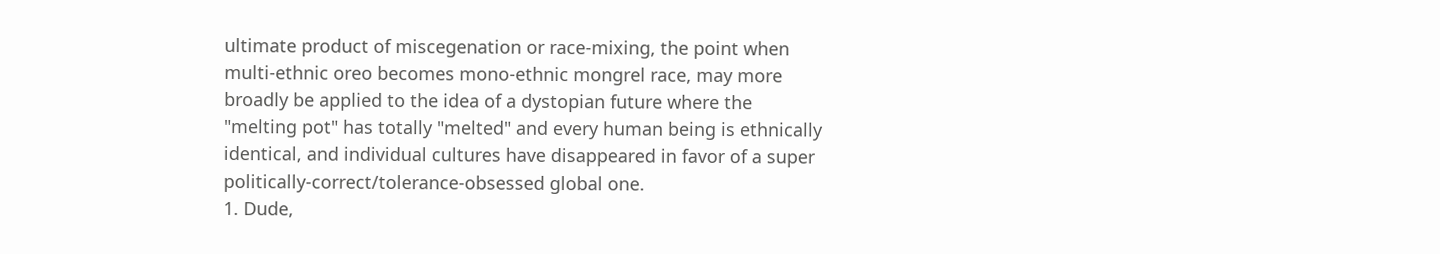ultimate product of miscegenation or race-mixing, the point when multi-ethnic oreo becomes mono-ethnic mongrel race, may more broadly be applied to the idea of a dystopian future where the "melting pot" has totally "melted" and every human being is ethnically identical, and individual cultures have disappeared in favor of a super politically-correct/tolerance-obsessed global one.
1. Dude,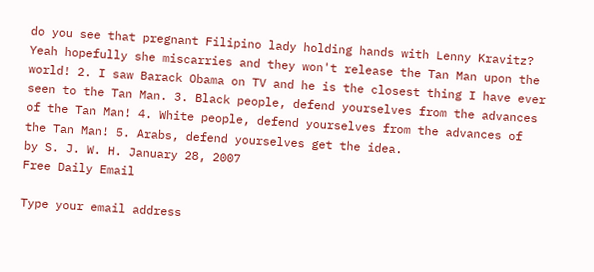do you see that pregnant Filipino lady holding hands with Lenny Kravitz? Yeah hopefully she miscarries and they won't release the Tan Man upon the world! 2. I saw Barack Obama on TV and he is the closest thing I have ever seen to the Tan Man. 3. Black people, defend yourselves from the advances of the Tan Man! 4. White people, defend yourselves from the advances of the Tan Man! 5. Arabs, defend yourselves get the idea.
by S. J. W. H. January 28, 2007
Free Daily Email

Type your email address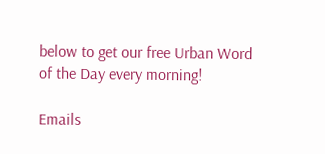below to get our free Urban Word of the Day every morning!

Emails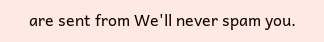are sent from We'll never spam you.